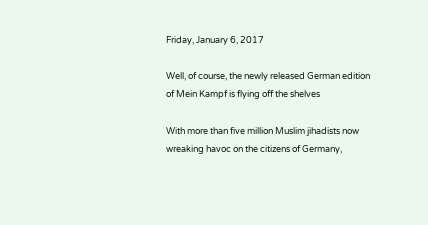Friday, January 6, 2017

Well, of course, the newly released German edition of Mein Kampf is flying off the shelves

With more than five million Muslim jihadists now wreaking havoc on the citizens of Germany,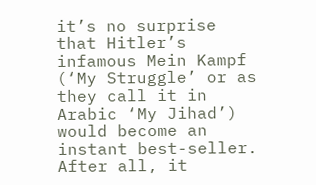it’s no surprise that Hitler’s infamous Mein Kampf (‘My Struggle’ or as they call it in Arabic ‘My Jihad’) would become an instant best-seller. After all, it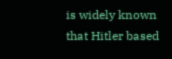is widely known that Hitler based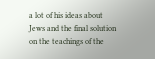a lot of his ideas about Jews and the final solution on the teachings of the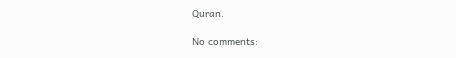Quran.

No comments: